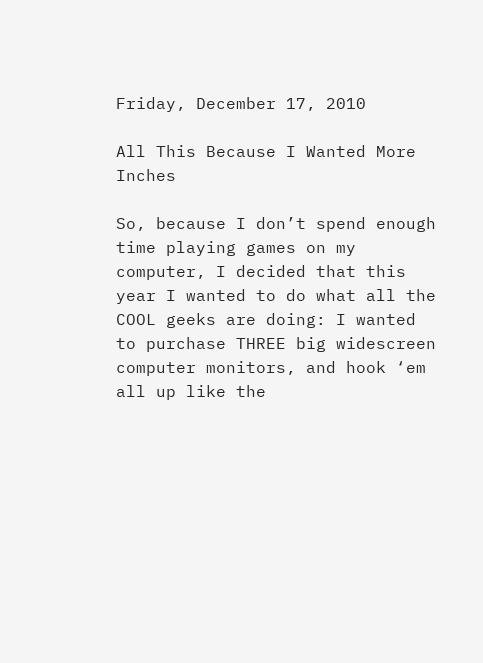Friday, December 17, 2010

All This Because I Wanted More Inches

So, because I don’t spend enough time playing games on my computer, I decided that this year I wanted to do what all the COOL geeks are doing: I wanted to purchase THREE big widescreen computer monitors, and hook ‘em all up like the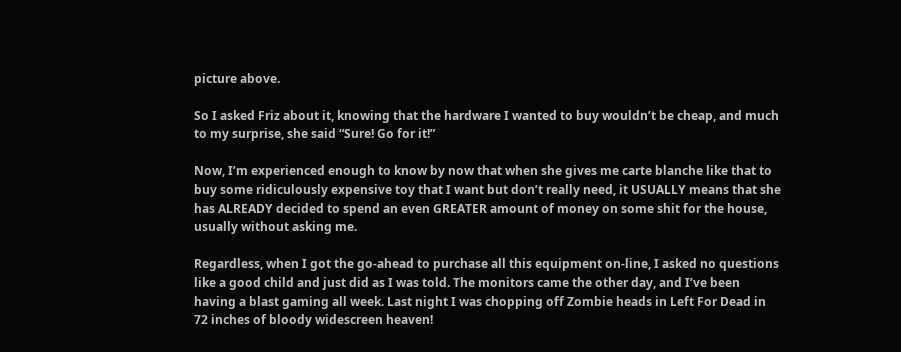picture above.

So I asked Friz about it, knowing that the hardware I wanted to buy wouldn’t be cheap, and much to my surprise, she said “Sure! Go for it!”

Now, I’m experienced enough to know by now that when she gives me carte blanche like that to buy some ridiculously expensive toy that I want but don’t really need, it USUALLY means that she has ALREADY decided to spend an even GREATER amount of money on some shit for the house, usually without asking me.

Regardless, when I got the go-ahead to purchase all this equipment on-line, I asked no questions like a good child and just did as I was told. The monitors came the other day, and I’ve been having a blast gaming all week. Last night I was chopping off Zombie heads in Left For Dead in 72 inches of bloody widescreen heaven!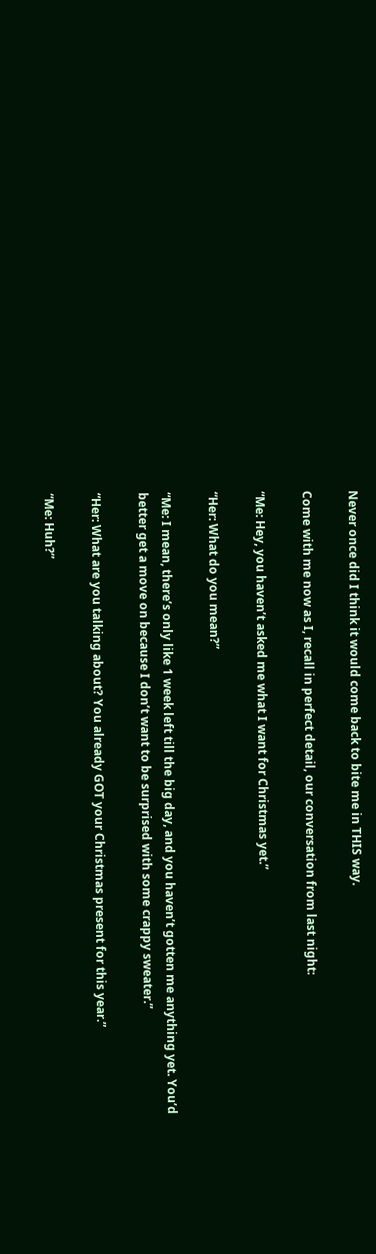Never once did I think it would come back to bite me in THIS way.

Come with me now as I, recall in perfect detail, our conversation from last night:

“Me: Hey, you haven’t asked me what I want for Christmas yet.”

“Her: What do you mean?”

“Me: I mean, there’s only like 1 week left till the big day, and you haven’t gotten me anything yet. You’d better get a move on because I don’t want to be surprised with some crappy sweater.”

“Her: What are you talking about? You already GOT your Christmas present for this year.”

“Me: Huh?”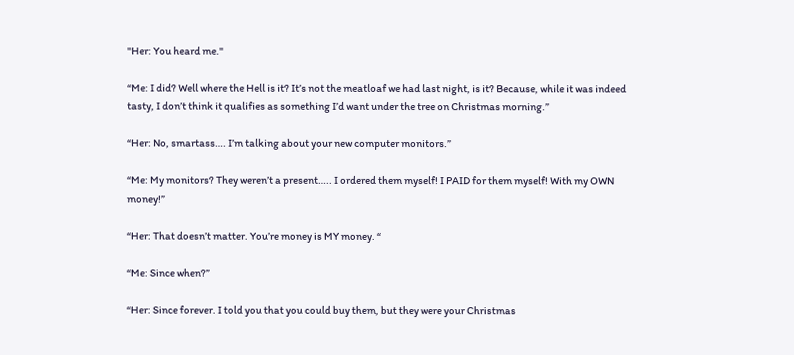"Her: You heard me."

“Me: I did? Well where the Hell is it? It’s not the meatloaf we had last night, is it? Because, while it was indeed tasty, I don’t think it qualifies as something I’d want under the tree on Christmas morning.”

“Her: No, smartass…. I’m talking about your new computer monitors.”

“Me: My monitors? They weren’t a present….. I ordered them myself! I PAID for them myself! With my OWN money!”

“Her: That doesn’t matter. You’re money is MY money. “

“Me: Since when?”

“Her: Since forever. I told you that you could buy them, but they were your Christmas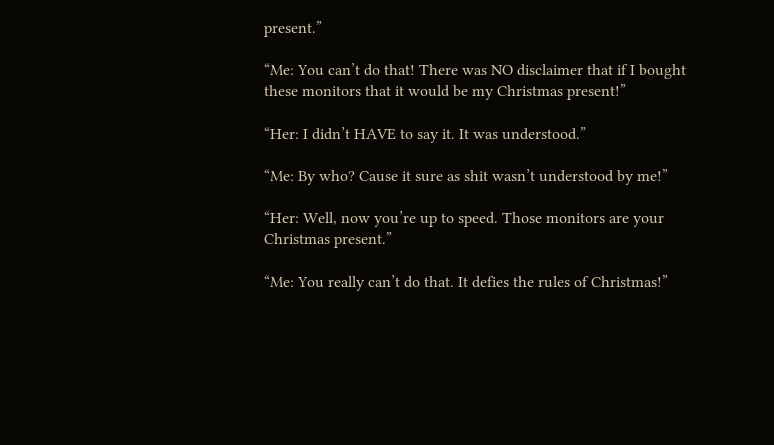present.”

“Me: You can’t do that! There was NO disclaimer that if I bought these monitors that it would be my Christmas present!”

“Her: I didn’t HAVE to say it. It was understood.”

“Me: By who? Cause it sure as shit wasn’t understood by me!”

“Her: Well, now you’re up to speed. Those monitors are your Christmas present.”

“Me: You really can’t do that. It defies the rules of Christmas!”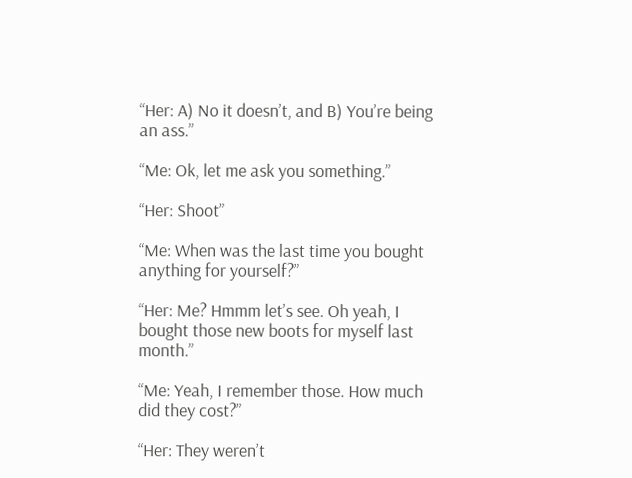“Her: A) No it doesn’t, and B) You’re being an ass.”

“Me: Ok, let me ask you something.”

“Her: Shoot”

“Me: When was the last time you bought anything for yourself?”

“Her: Me? Hmmm let’s see. Oh yeah, I bought those new boots for myself last month.”

“Me: Yeah, I remember those. How much did they cost?”

“Her: They weren’t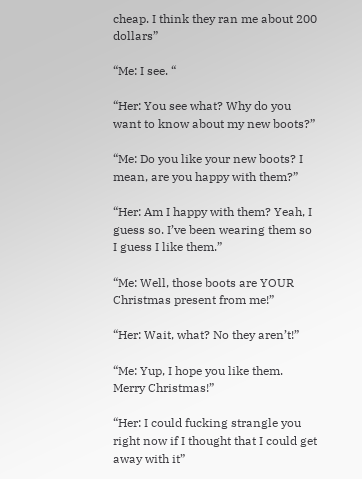cheap. I think they ran me about 200 dollars”

“Me: I see. “

“Her: You see what? Why do you want to know about my new boots?”

“Me: Do you like your new boots? I mean, are you happy with them?”

“Her: Am I happy with them? Yeah, I guess so. I’ve been wearing them so I guess I like them.”

“Me: Well, those boots are YOUR Christmas present from me!”

“Her: Wait, what? No they aren’t!”

“Me: Yup, I hope you like them. Merry Christmas!”

“Her: I could fucking strangle you right now if I thought that I could get away with it”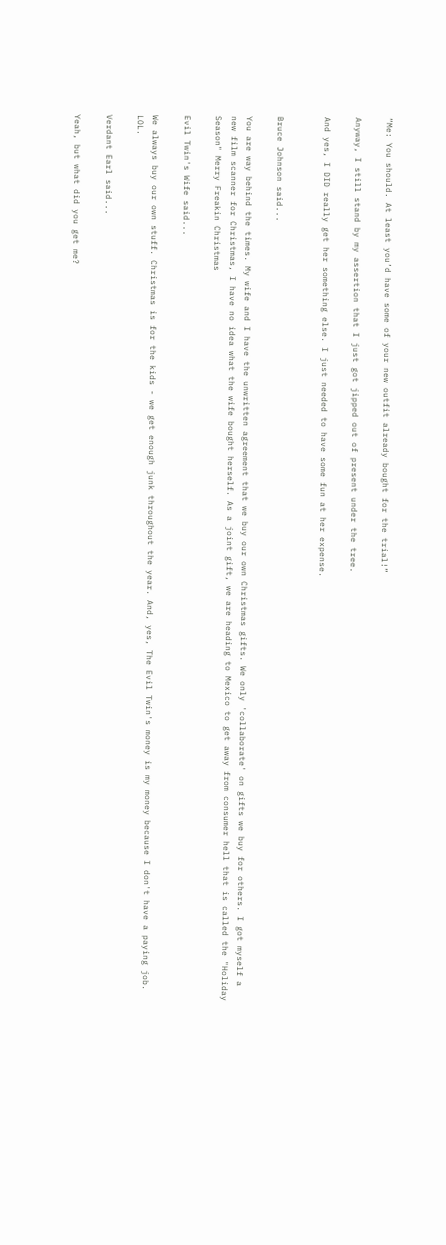“Me: You should. At least you’d have some of your new outfit already bought for the trial!”

Anyway, I still stand by my assertion that I just got jipped out of present under the tree.

And yes, I DID really get her something else. I just needed to have some fun at her expense.


Bruce Johnson said...

You are way behind the times. My wife and I have the unwritten agreement that we buy our own Christmas gifts. We only 'collaborate' on gifts we buy for others. I got myself a new film scanner for Christmas, I have no idea what the wife bought herself. As a joint gift, we are heading to Mexico to get away from consumer hell that is called the "Holiday Season" Merry Freakin Christmas

Evil Twin's Wife said...

We always buy our own stuff. Christmas is for the kids - we get enough junk throughout the year. And, yes, The Evil Twin's money is my money because I don't have a paying job. LOL.

Verdant Earl said...

Yeah, but what did you get me?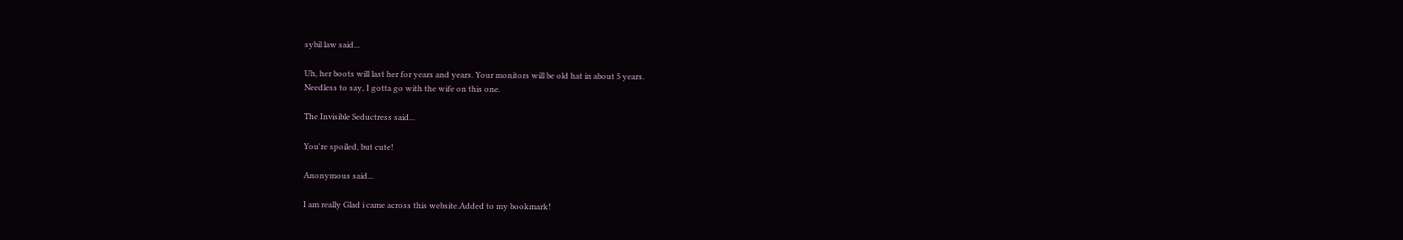sybil law said...

Uh, her boots will last her for years and years. Your monitors will be old hat in about 5 years.
Needless to say, I gotta go with the wife on this one.

The Invisible Seductress said...

You're spoiled, but cute!

Anonymous said...

I am really Glad i came across this website.Added to my bookmark!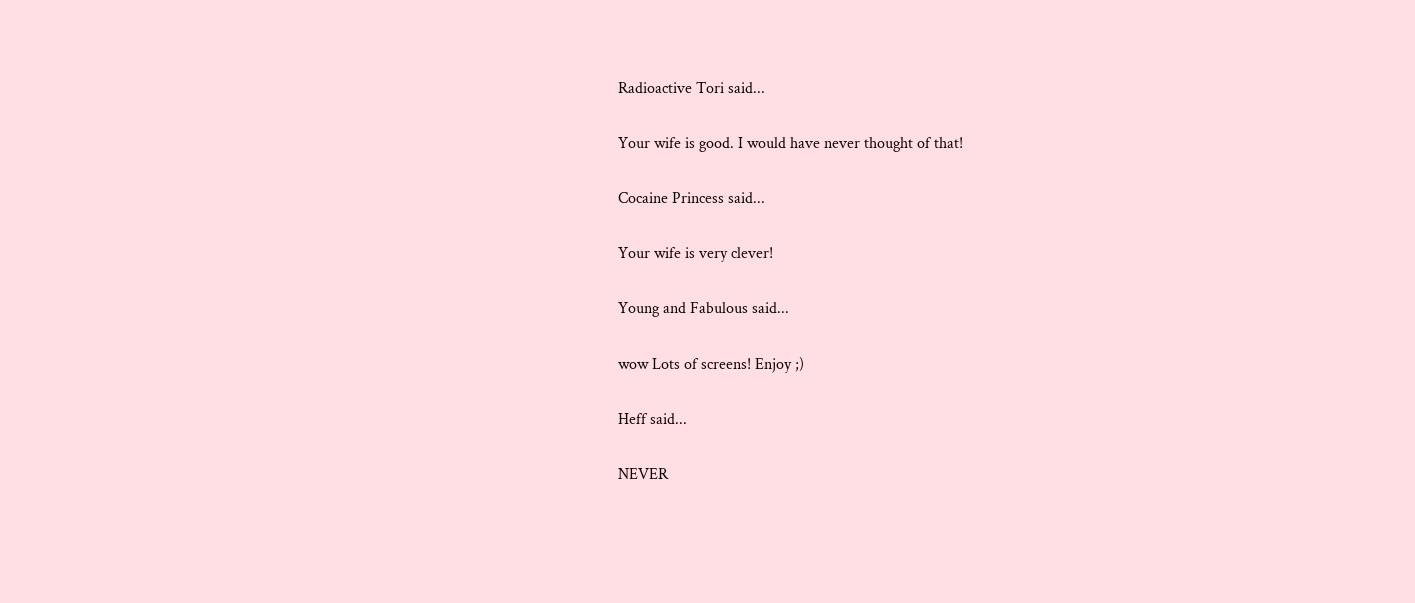Radioactive Tori said...

Your wife is good. I would have never thought of that!

Cocaine Princess said...

Your wife is very clever!

Young and Fabulous said...

wow Lots of screens! Enjoy ;)

Heff said...

NEVER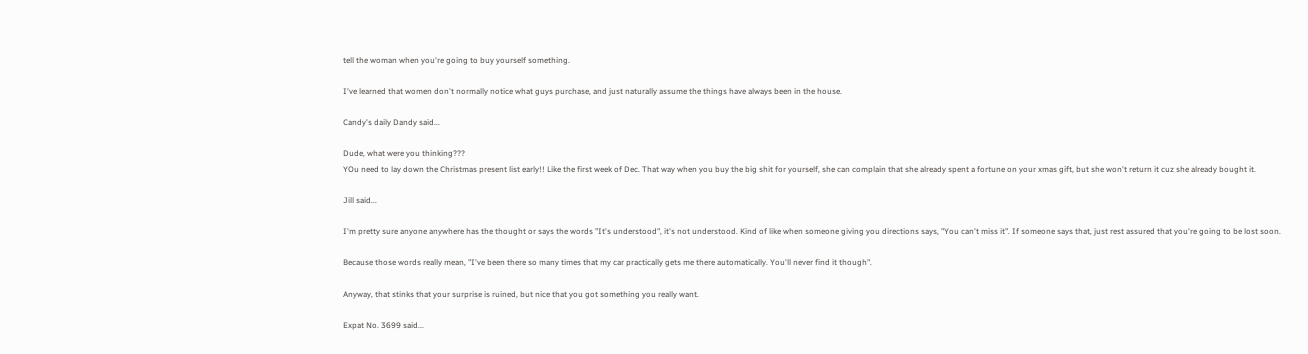tell the woman when you're going to buy yourself something.

I've learned that women don't normally notice what guys purchase, and just naturally assume the things have always been in the house.

Candy's daily Dandy said...

Dude, what were you thinking???
YOu need to lay down the Christmas present list early!! Like the first week of Dec. That way when you buy the big shit for yourself, she can complain that she already spent a fortune on your xmas gift, but she won't return it cuz she already bought it.

Jill said...

I'm pretty sure anyone anywhere has the thought or says the words "It's understood", it's not understood. Kind of like when someone giving you directions says, "You can't miss it". If someone says that, just rest assured that you're going to be lost soon.

Because those words really mean, "I've been there so many times that my car practically gets me there automatically. You'll never find it though".

Anyway, that stinks that your surprise is ruined, but nice that you got something you really want.

Expat No. 3699 said...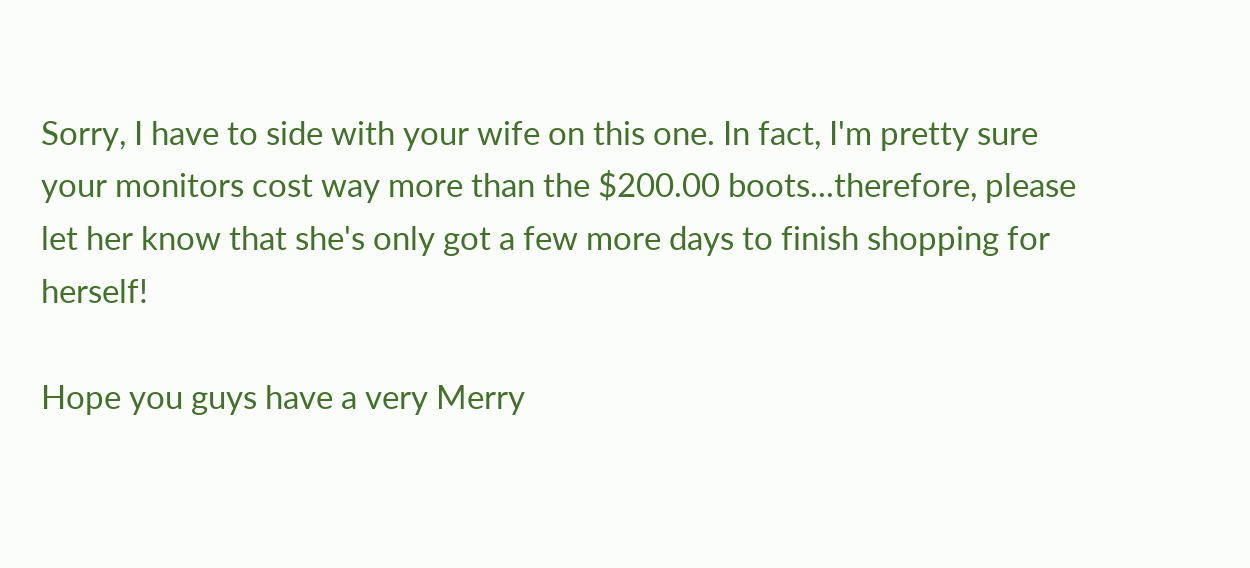Sorry, I have to side with your wife on this one. In fact, I'm pretty sure your monitors cost way more than the $200.00 boots...therefore, please let her know that she's only got a few more days to finish shopping for herself!

Hope you guys have a very Merry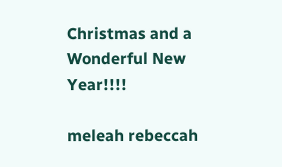Christmas and a Wonderful New Year!!!!

meleah rebeccah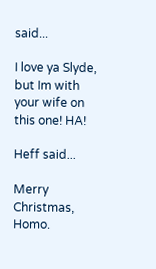said...

I love ya Slyde, but Im with your wife on this one! HA!

Heff said...

Merry Christmas, Homo.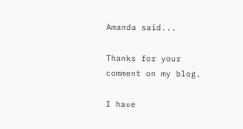Amanda said...

Thanks for your comment on my blog.

I have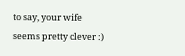to say, your wife seems pretty clever :)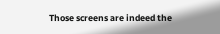Those screens are indeed the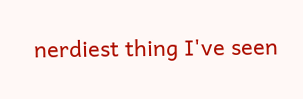nerdiest thing I've seen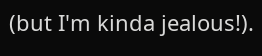(but I'm kinda jealous!).